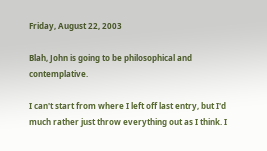Friday, August 22, 2003

Blah, John is going to be philosophical and contemplative.

I can't start from where I left off last entry, but I'd much rather just throw everything out as I think. I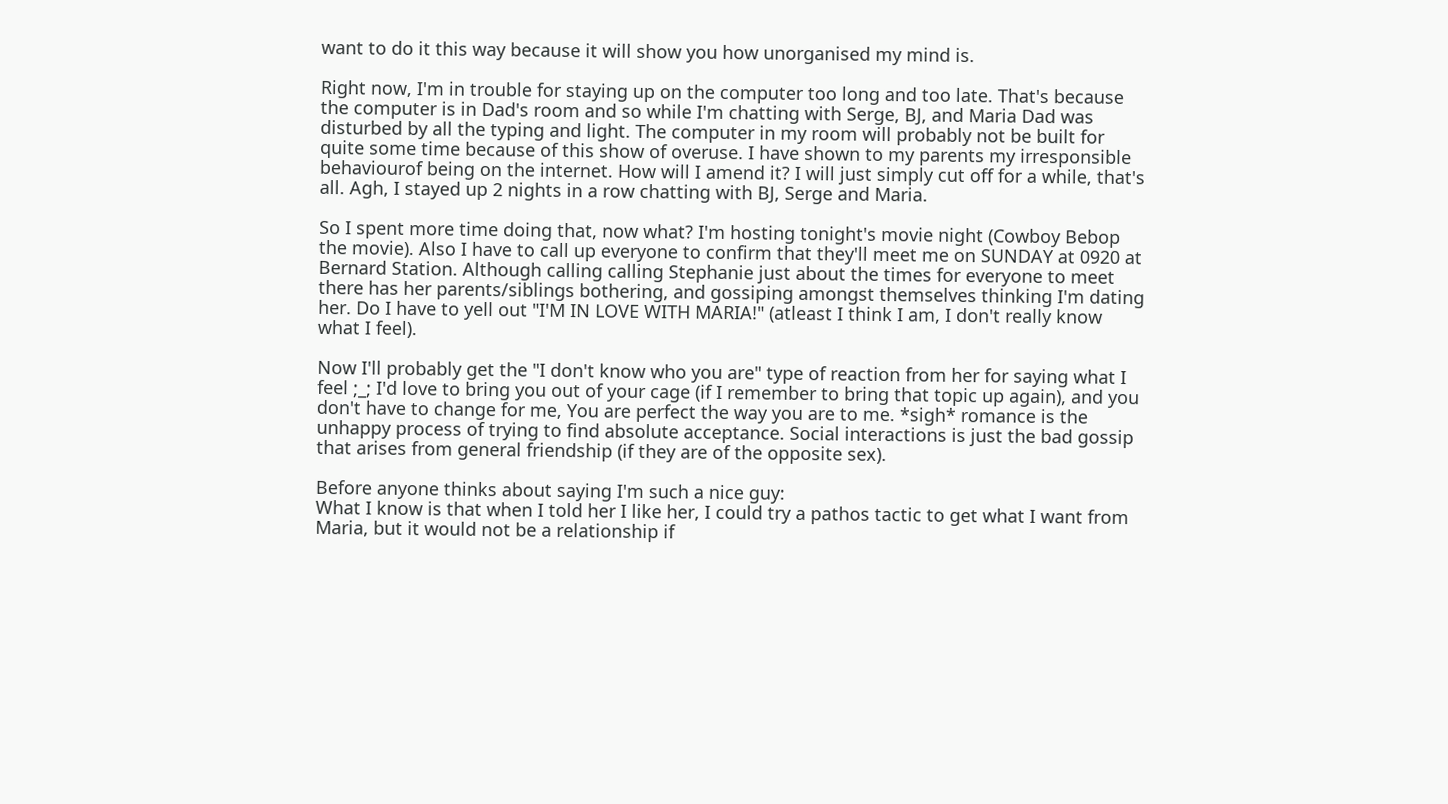want to do it this way because it will show you how unorganised my mind is.

Right now, I'm in trouble for staying up on the computer too long and too late. That's because the computer is in Dad's room and so while I'm chatting with Serge, BJ, and Maria Dad was disturbed by all the typing and light. The computer in my room will probably not be built for quite some time because of this show of overuse. I have shown to my parents my irresponsible behaviourof being on the internet. How will I amend it? I will just simply cut off for a while, that's all. Agh, I stayed up 2 nights in a row chatting with BJ, Serge and Maria.

So I spent more time doing that, now what? I'm hosting tonight's movie night (Cowboy Bebop the movie). Also I have to call up everyone to confirm that they'll meet me on SUNDAY at 0920 at Bernard Station. Although calling calling Stephanie just about the times for everyone to meet there has her parents/siblings bothering, and gossiping amongst themselves thinking I'm dating her. Do I have to yell out "I'M IN LOVE WITH MARIA!" (atleast I think I am, I don't really know what I feel).

Now I'll probably get the "I don't know who you are" type of reaction from her for saying what I feel ;_; I'd love to bring you out of your cage (if I remember to bring that topic up again), and you don't have to change for me, You are perfect the way you are to me. *sigh* romance is the unhappy process of trying to find absolute acceptance. Social interactions is just the bad gossip that arises from general friendship (if they are of the opposite sex).

Before anyone thinks about saying I'm such a nice guy:
What I know is that when I told her I like her, I could try a pathos tactic to get what I want from Maria, but it would not be a relationship if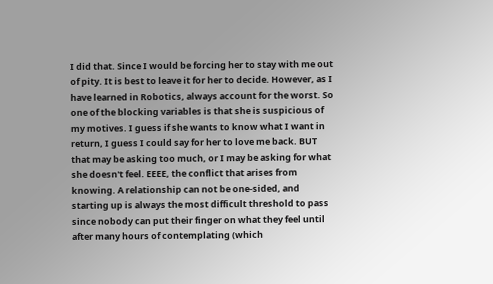I did that. Since I would be forcing her to stay with me out of pity. It is best to leave it for her to decide. However, as I have learned in Robotics, always account for the worst. So one of the blocking variables is that she is suspicious of my motives. I guess if she wants to know what I want in return, I guess I could say for her to love me back. BUT that may be asking too much, or I may be asking for what she doesn't feel. EEEE, the conflict that arises from knowing. A relationship can not be one-sided, and starting up is always the most difficult threshold to pass since nobody can put their finger on what they feel until after many hours of contemplating (which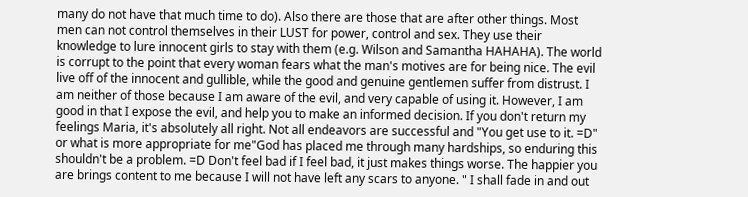many do not have that much time to do). Also there are those that are after other things. Most men can not control themselves in their LUST for power, control and sex. They use their knowledge to lure innocent girls to stay with them (e.g. Wilson and Samantha HAHAHA). The world is corrupt to the point that every woman fears what the man's motives are for being nice. The evil live off of the innocent and gullible, while the good and genuine gentlemen suffer from distrust. I am neither of those because I am aware of the evil, and very capable of using it. However, I am good in that I expose the evil, and help you to make an informed decision. If you don't return my feelings Maria, it's absolutely all right. Not all endeavors are successful and "You get use to it. =D" or what is more appropriate for me"God has placed me through many hardships, so enduring this shouldn't be a problem. =D Don't feel bad if I feel bad, it just makes things worse. The happier you are brings content to me because I will not have left any scars to anyone. " I shall fade in and out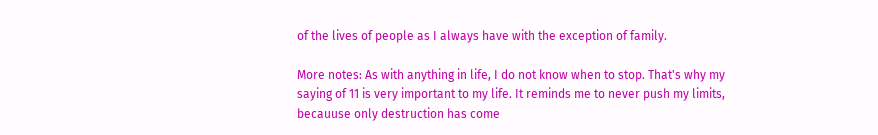of the lives of people as I always have with the exception of family.

More notes: As with anything in life, I do not know when to stop. That's why my saying of 11 is very important to my life. It reminds me to never push my limits, becauuse only destruction has come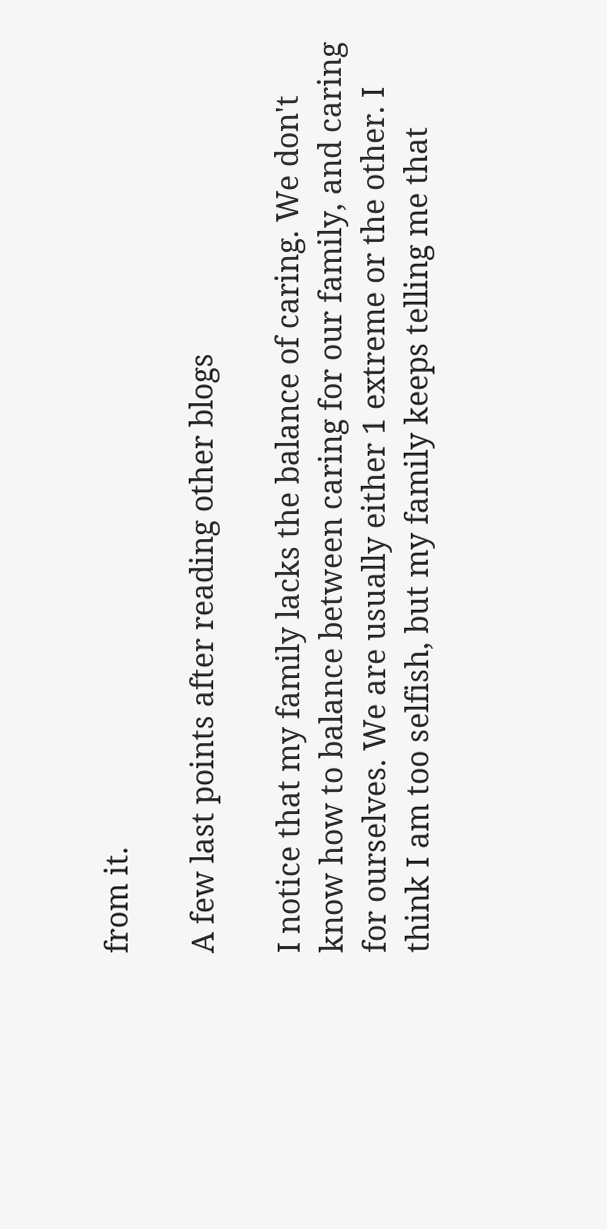from it.

A few last points after reading other blogs

I notice that my family lacks the balance of caring. We don't know how to balance between caring for our family, and caring for ourselves. We are usually either 1 extreme or the other. I think I am too selfish, but my family keeps telling me that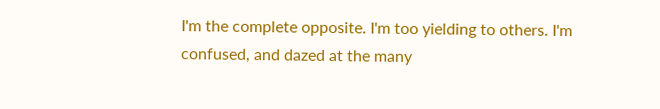I'm the complete opposite. I'm too yielding to others. I'm confused, and dazed at the many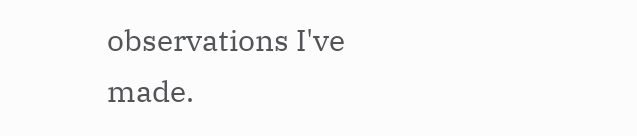observations I've made.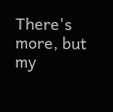There's more, but my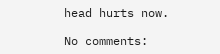head hurts now.

No comments: